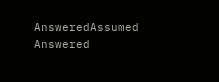AnsweredAssumed Answered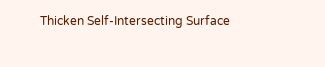Thicken Self-Intersecting Surface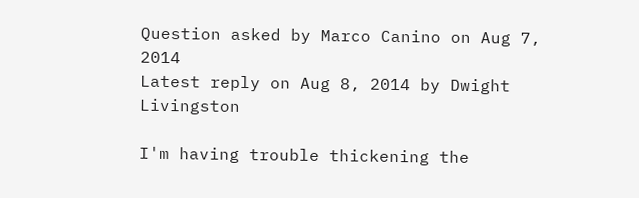Question asked by Marco Canino on Aug 7, 2014
Latest reply on Aug 8, 2014 by Dwight Livingston

I'm having trouble thickening the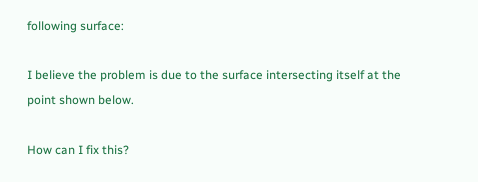following surface:

I believe the problem is due to the surface intersecting itself at the point shown below.

How can I fix this?